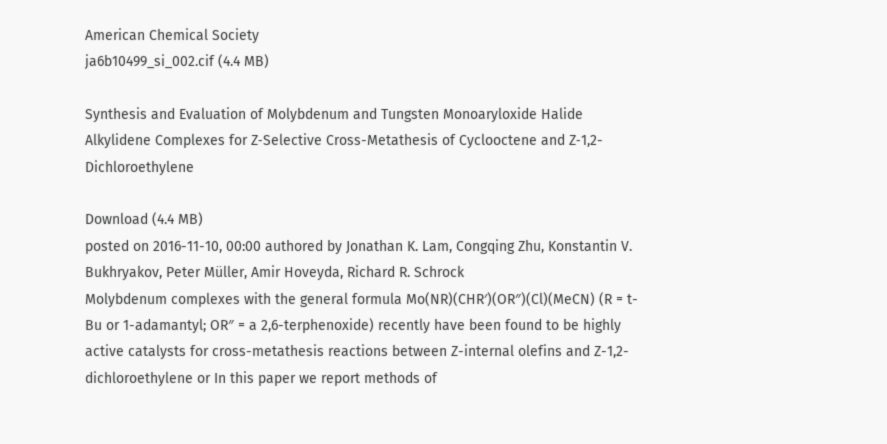American Chemical Society
ja6b10499_si_002.cif (4.4 MB)

Synthesis and Evaluation of Molybdenum and Tungsten Monoaryloxide Halide Alkylidene Complexes for Z‑Selective Cross-Metathesis of Cyclooctene and Z‑1,2-Dichloroethylene

Download (4.4 MB)
posted on 2016-11-10, 00:00 authored by Jonathan K. Lam, Congqing Zhu, Konstantin V. Bukhryakov, Peter Müller, Amir Hoveyda, Richard R. Schrock
Molybdenum complexes with the general formula Mo(NR)(CHR′)(OR″)(Cl)(MeCN) (R = t-Bu or 1-adamantyl; OR″ = a 2,6-terphenoxide) recently have been found to be highly active catalysts for cross-metathesis reactions between Z-internal olefins and Z-1,2-dichloroethylene or In this paper we report methods of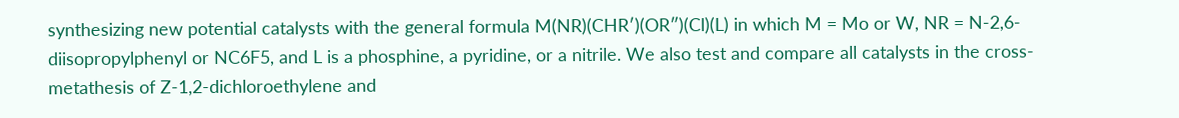synthesizing new potential catalysts with the general formula M(NR)(CHR′)(OR″)(Cl)(L) in which M = Mo or W, NR = N-2,6-diisopropylphenyl or NC6F5, and L is a phosphine, a pyridine, or a nitrile. We also test and compare all catalysts in the cross-metathesis of Z-1,2-dichloroethylene and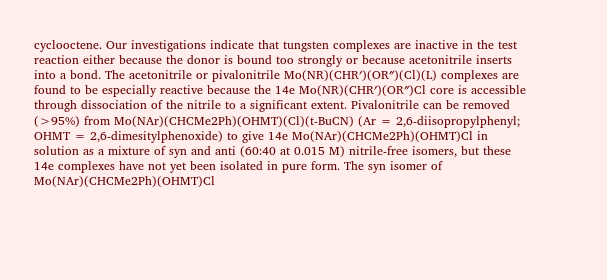cyclooctene. Our investigations indicate that tungsten complexes are inactive in the test reaction either because the donor is bound too strongly or because acetonitrile inserts into a bond. The acetonitrile or pivalonitrile Mo(NR)(CHR′)(OR″)(Cl)(L) complexes are found to be especially reactive because the 14e Mo(NR)(CHR′)(OR″)Cl core is accessible through dissociation of the nitrile to a significant extent. Pivalonitrile can be removed (>95%) from Mo(NAr)(CHCMe2Ph)(OHMT)(Cl)(t-BuCN) (Ar = 2,6-diisopropylphenyl; OHMT = 2,6-dimesitylphenoxide) to give 14e Mo(NAr)(CHCMe2Ph)(OHMT)Cl in solution as a mixture of syn and anti (60:40 at 0.015 M) nitrile-free isomers, but these 14e complexes have not yet been isolated in pure form. The syn isomer of Mo(NAr)(CHCMe2Ph)(OHMT)Cl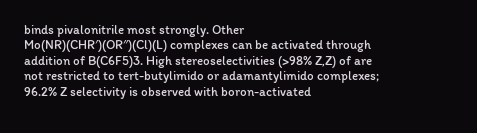binds pivalonitrile most strongly. Other Mo(NR)(CHR′)(OR″)(Cl)(L) complexes can be activated through addition of B(C6F5)3. High stereoselectivities (>98% Z,Z) of are not restricted to tert-butylimido or adamantylimido complexes; 96.2% Z selectivity is observed with boron-activated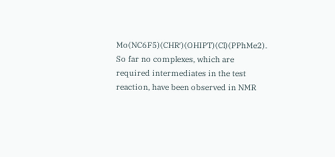Mo(NC6F5)(CHR′)(OHIPT)(Cl)(PPhMe2). So far no complexes, which are required intermediates in the test reaction, have been observed in NMR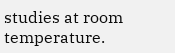studies at room temperature.